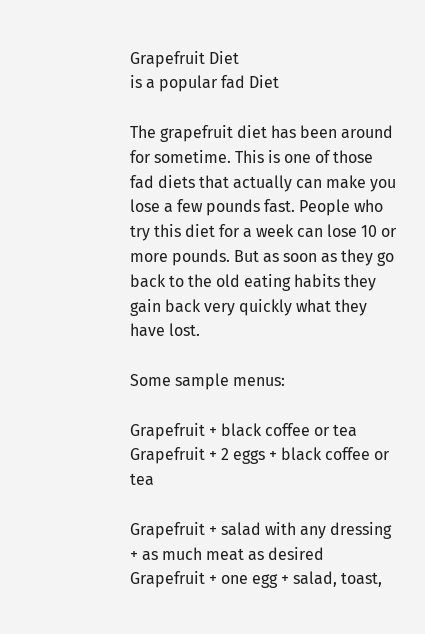Grapefruit Diet
is a popular fad Diet

The grapefruit diet has been around for sometime. This is one of those fad diets that actually can make you lose a few pounds fast. People who try this diet for a week can lose 10 or more pounds. But as soon as they go back to the old eating habits they gain back very quickly what they have lost.

Some sample menus:

Grapefruit + black coffee or tea
Grapefruit + 2 eggs + black coffee or tea

Grapefruit + salad with any dressing + as much meat as desired
Grapefruit + one egg + salad, toast,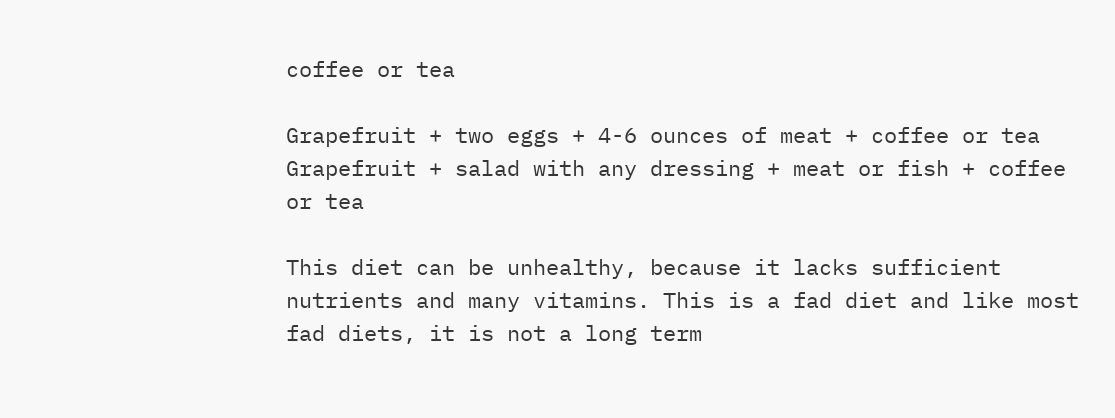coffee or tea

Grapefruit + two eggs + 4-6 ounces of meat + coffee or tea
Grapefruit + salad with any dressing + meat or fish + coffee or tea

This diet can be unhealthy, because it lacks sufficient nutrients and many vitamins. This is a fad diet and like most fad diets, it is not a long term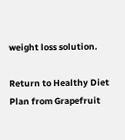weight loss solution.

Return to Healthy Diet Plan from Grapefruit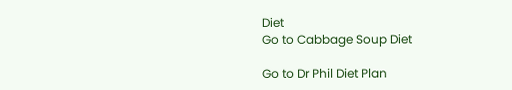Diet
Go to Cabbage Soup Diet

Go to Dr Phil Diet Plan